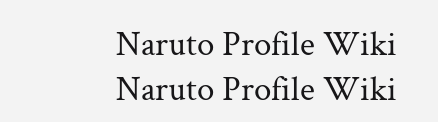Naruto Profile Wiki
Naruto Profile Wiki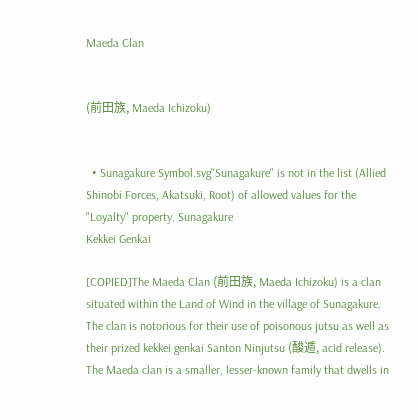Maeda Clan


(前田族, Maeda Ichizoku)


  • Sunagakure Symbol.svg"Sunagakure" is not in the list (Allied Shinobi Forces, Akatsuki, Root) of allowed values for the "Loyalty" property. Sunagakure
Kekkei Genkai

[COPIED]The Maeda Clan (前田族, Maeda Ichizoku) is a clan situated within the Land of Wind in the village of Sunagakure. The clan is notorious for their use of poisonous jutsu as well as their prized kekkei genkai Santon Ninjutsu (酸遁, acid release). The Maeda clan is a smaller, lesser-known family that dwells in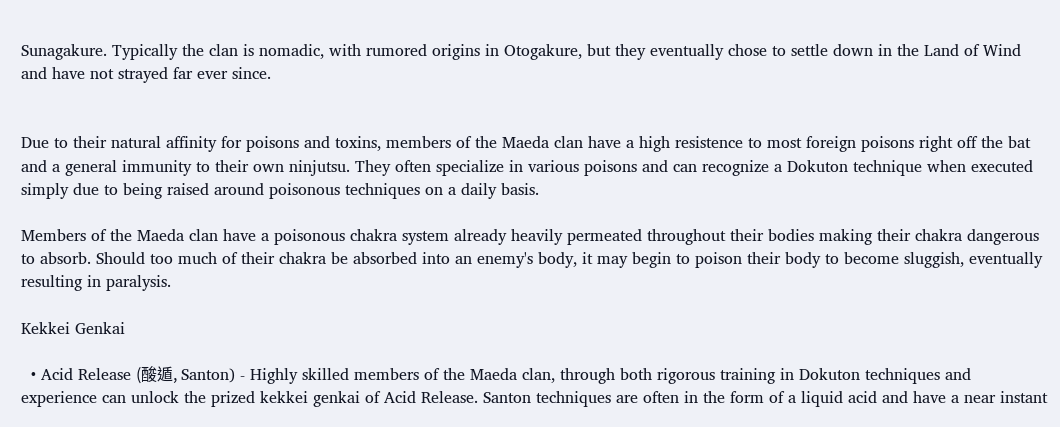Sunagakure. Typically the clan is nomadic, with rumored origins in Otogakure, but they eventually chose to settle down in the Land of Wind and have not strayed far ever since.


Due to their natural affinity for poisons and toxins, members of the Maeda clan have a high resistence to most foreign poisons right off the bat and a general immunity to their own ninjutsu. They often specialize in various poisons and can recognize a Dokuton technique when executed simply due to being raised around poisonous techniques on a daily basis.

Members of the Maeda clan have a poisonous chakra system already heavily permeated throughout their bodies making their chakra dangerous to absorb. Should too much of their chakra be absorbed into an enemy's body, it may begin to poison their body to become sluggish, eventually resulting in paralysis.

Kekkei Genkai

  • Acid Release (酸遁, Santon) - Highly skilled members of the Maeda clan, through both rigorous training in Dokuton techniques and experience can unlock the prized kekkei genkai of Acid Release. Santon techniques are often in the form of a liquid acid and have a near instant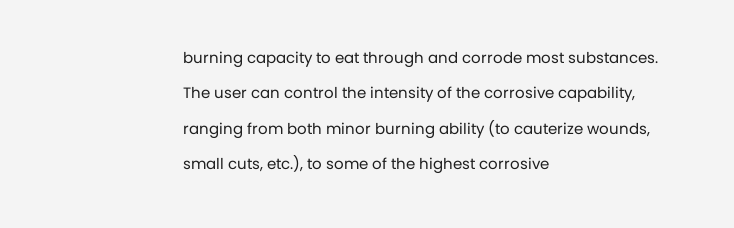burning capacity to eat through and corrode most substances. The user can control the intensity of the corrosive capability, ranging from both minor burning ability (to cauterize wounds, small cuts, etc.), to some of the highest corrosive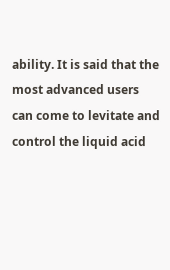ability. It is said that the most advanced users can come to levitate and control the liquid acid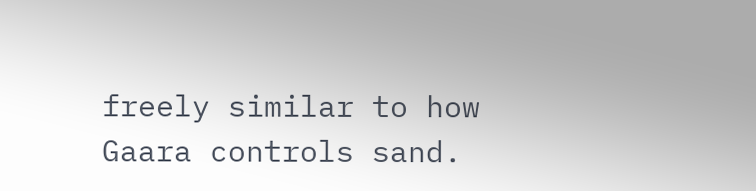freely similar to how Gaara controls sand.